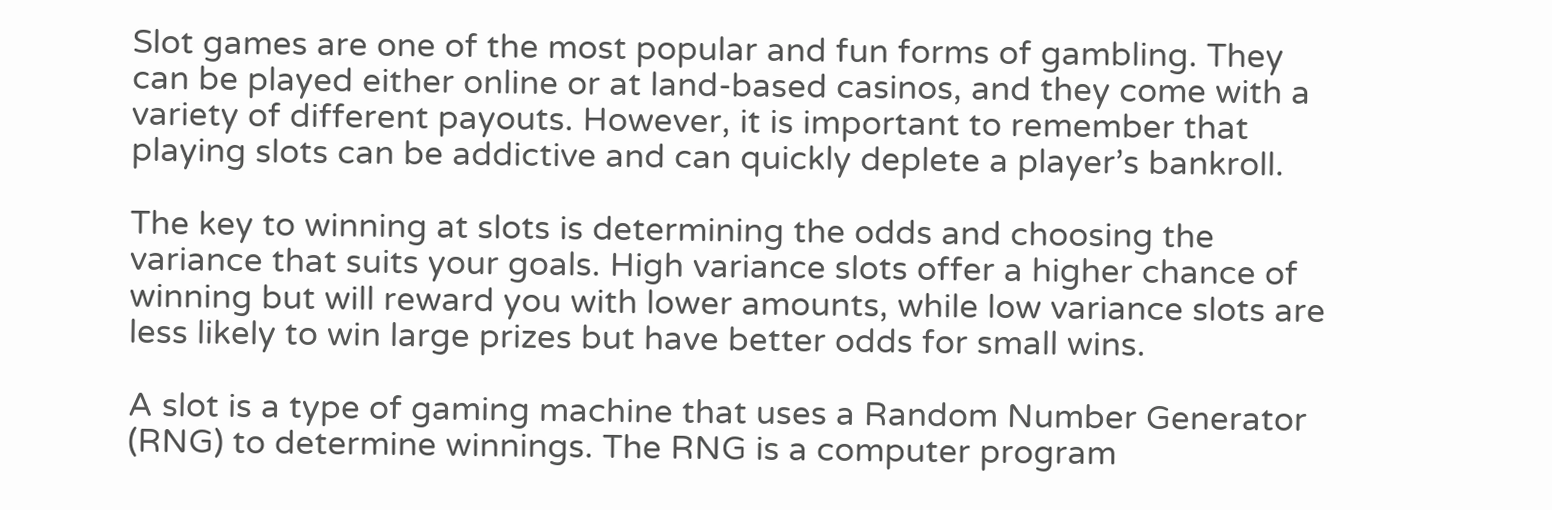Slot games are one of the most popular and fun forms of gambling. They can be played either online or at land-based casinos, and they come with a variety of different payouts. However, it is important to remember that playing slots can be addictive and can quickly deplete a player’s bankroll.

The key to winning at slots is determining the odds and choosing the variance that suits your goals. High variance slots offer a higher chance of winning but will reward you with lower amounts, while low variance slots are less likely to win large prizes but have better odds for small wins.

A slot is a type of gaming machine that uses a Random Number Generator (RNG) to determine winnings. The RNG is a computer program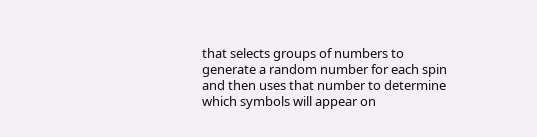that selects groups of numbers to generate a random number for each spin and then uses that number to determine which symbols will appear on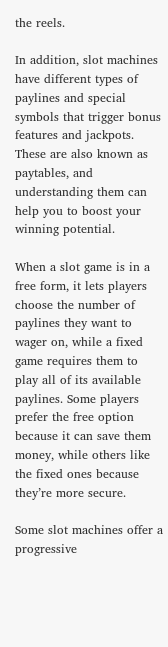the reels.

In addition, slot machines have different types of paylines and special symbols that trigger bonus features and jackpots. These are also known as paytables, and understanding them can help you to boost your winning potential.

When a slot game is in a free form, it lets players choose the number of paylines they want to wager on, while a fixed game requires them to play all of its available paylines. Some players prefer the free option because it can save them money, while others like the fixed ones because they’re more secure.

Some slot machines offer a progressive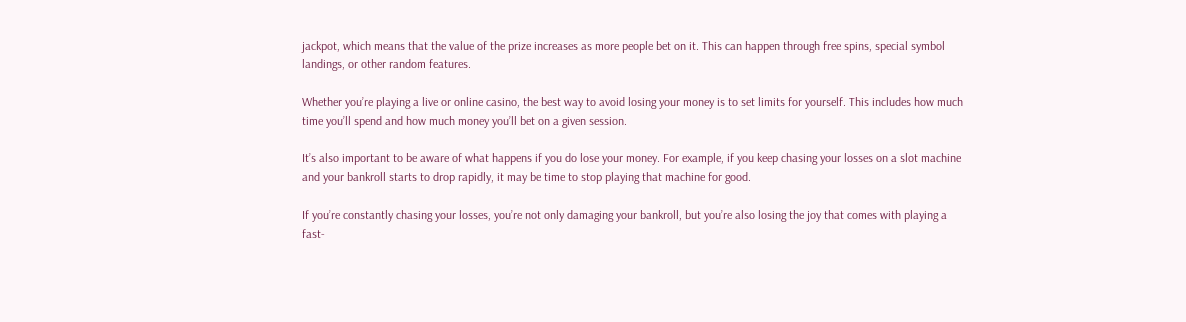jackpot, which means that the value of the prize increases as more people bet on it. This can happen through free spins, special symbol landings, or other random features.

Whether you’re playing a live or online casino, the best way to avoid losing your money is to set limits for yourself. This includes how much time you’ll spend and how much money you’ll bet on a given session.

It’s also important to be aware of what happens if you do lose your money. For example, if you keep chasing your losses on a slot machine and your bankroll starts to drop rapidly, it may be time to stop playing that machine for good.

If you’re constantly chasing your losses, you’re not only damaging your bankroll, but you’re also losing the joy that comes with playing a fast-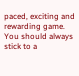paced, exciting and rewarding game. You should always stick to a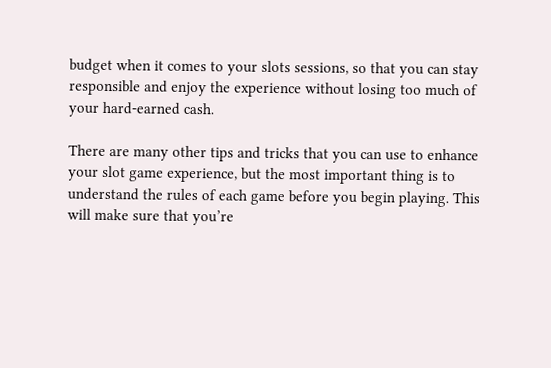budget when it comes to your slots sessions, so that you can stay responsible and enjoy the experience without losing too much of your hard-earned cash.

There are many other tips and tricks that you can use to enhance your slot game experience, but the most important thing is to understand the rules of each game before you begin playing. This will make sure that you’re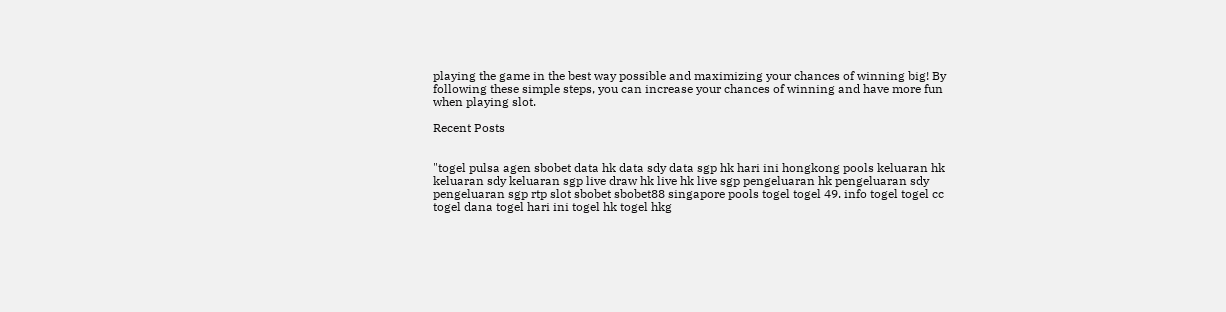playing the game in the best way possible and maximizing your chances of winning big! By following these simple steps, you can increase your chances of winning and have more fun when playing slot.

Recent Posts


"togel pulsa agen sbobet data hk data sdy data sgp hk hari ini hongkong pools keluaran hk keluaran sdy keluaran sgp live draw hk live hk live sgp pengeluaran hk pengeluaran sdy pengeluaran sgp rtp slot sbobet sbobet88 singapore pools togel togel 49. info togel togel cc togel dana togel hari ini togel hk togel hkg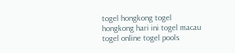togel hongkong togel hongkong hari ini togel macau togel online togel pools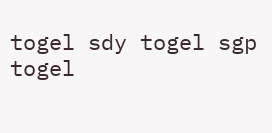togel sdy togel sgp togel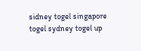sidney togel singapore togel sydney togel up